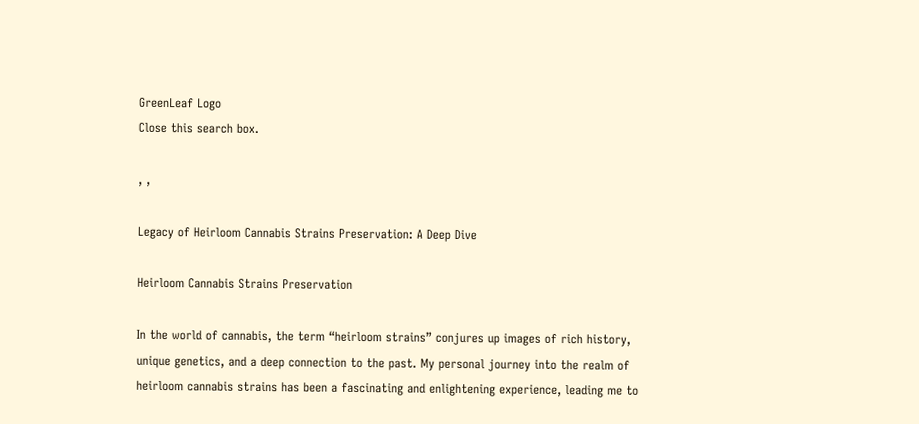GreenLeaf Logo
Close this search box.

, ,

Legacy of Heirloom Cannabis Strains Preservation: A Deep Dive

Heirloom Cannabis Strains Preservation

In the world of cannabis, the term “heirloom strains” conjures up images of rich history, unique genetics, and a deep connection to the past. My personal journey into the realm of heirloom cannabis strains has been a fascinating and enlightening experience, leading me to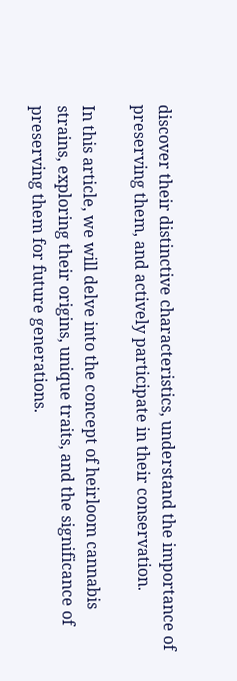discover their distinctive characteristics, understand the importance of preserving them, and actively participate in their conservation.

In this article, we will delve into the concept of heirloom cannabis strains, exploring their origins, unique traits, and the significance of preserving them for future generations.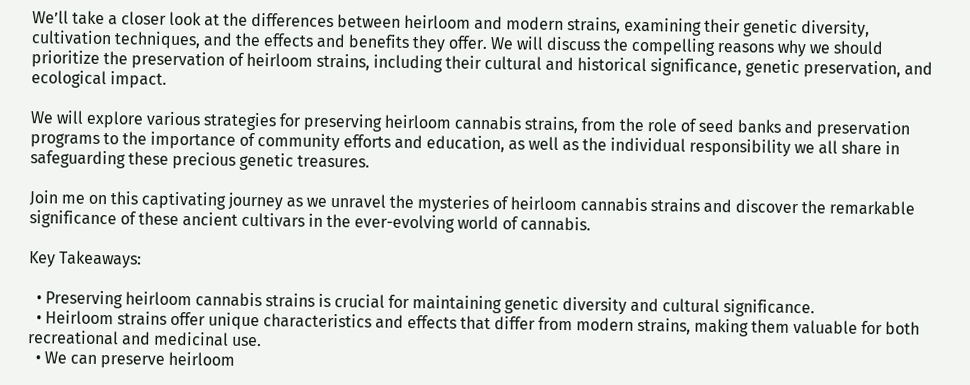We’ll take a closer look at the differences between heirloom and modern strains, examining their genetic diversity, cultivation techniques, and the effects and benefits they offer. We will discuss the compelling reasons why we should prioritize the preservation of heirloom strains, including their cultural and historical significance, genetic preservation, and ecological impact.

We will explore various strategies for preserving heirloom cannabis strains, from the role of seed banks and preservation programs to the importance of community efforts and education, as well as the individual responsibility we all share in safeguarding these precious genetic treasures.

Join me on this captivating journey as we unravel the mysteries of heirloom cannabis strains and discover the remarkable significance of these ancient cultivars in the ever-evolving world of cannabis.

Key Takeaways:

  • Preserving heirloom cannabis strains is crucial for maintaining genetic diversity and cultural significance.
  • Heirloom strains offer unique characteristics and effects that differ from modern strains, making them valuable for both recreational and medicinal use.
  • We can preserve heirloom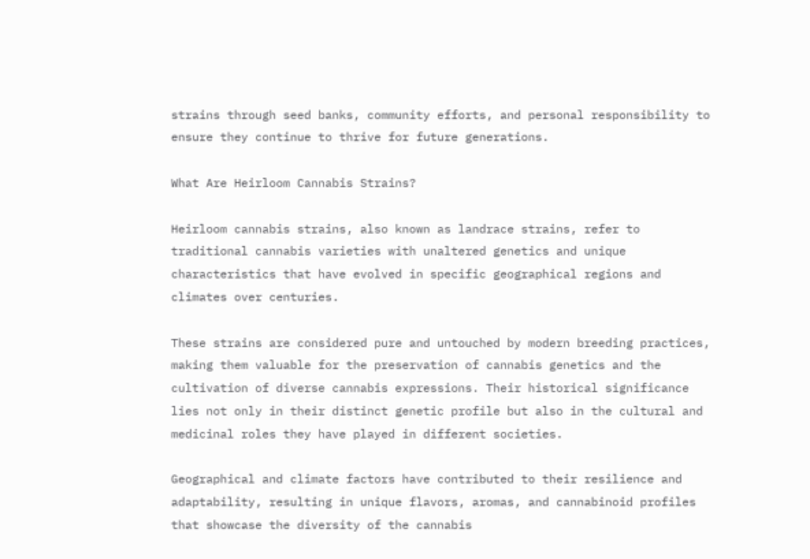strains through seed banks, community efforts, and personal responsibility to ensure they continue to thrive for future generations.

What Are Heirloom Cannabis Strains?

Heirloom cannabis strains, also known as landrace strains, refer to traditional cannabis varieties with unaltered genetics and unique characteristics that have evolved in specific geographical regions and climates over centuries.

These strains are considered pure and untouched by modern breeding practices, making them valuable for the preservation of cannabis genetics and the cultivation of diverse cannabis expressions. Their historical significance lies not only in their distinct genetic profile but also in the cultural and medicinal roles they have played in different societies.

Geographical and climate factors have contributed to their resilience and adaptability, resulting in unique flavors, aromas, and cannabinoid profiles that showcase the diversity of the cannabis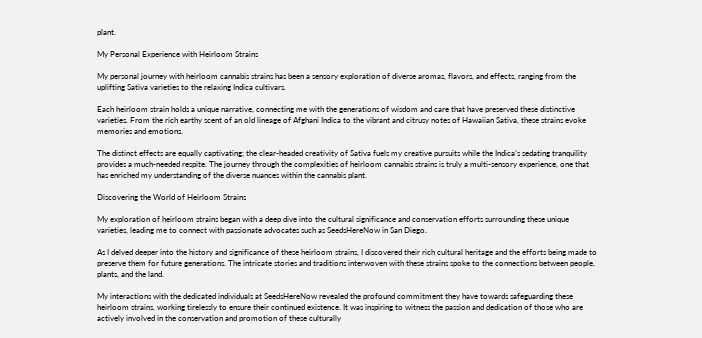plant.

My Personal Experience with Heirloom Strains

My personal journey with heirloom cannabis strains has been a sensory exploration of diverse aromas, flavors, and effects, ranging from the uplifting Sativa varieties to the relaxing Indica cultivars.

Each heirloom strain holds a unique narrative, connecting me with the generations of wisdom and care that have preserved these distinctive varieties. From the rich earthy scent of an old lineage of Afghani Indica to the vibrant and citrusy notes of Hawaiian Sativa, these strains evoke memories and emotions.

The distinct effects are equally captivating; the clear-headed creativity of Sativa fuels my creative pursuits while the Indica’s sedating tranquility provides a much-needed respite. The journey through the complexities of heirloom cannabis strains is truly a multi-sensory experience, one that has enriched my understanding of the diverse nuances within the cannabis plant.

Discovering the World of Heirloom Strains

My exploration of heirloom strains began with a deep dive into the cultural significance and conservation efforts surrounding these unique varieties, leading me to connect with passionate advocates such as SeedsHereNow in San Diego.

As I delved deeper into the history and significance of these heirloom strains, I discovered their rich cultural heritage and the efforts being made to preserve them for future generations. The intricate stories and traditions interwoven with these strains spoke to the connections between people, plants, and the land.

My interactions with the dedicated individuals at SeedsHereNow revealed the profound commitment they have towards safeguarding these heirloom strains, working tirelessly to ensure their continued existence. It was inspiring to witness the passion and dedication of those who are actively involved in the conservation and promotion of these culturally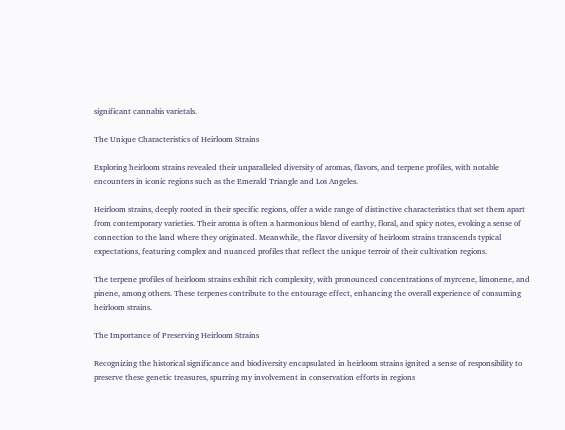significant cannabis varietals.

The Unique Characteristics of Heirloom Strains

Exploring heirloom strains revealed their unparalleled diversity of aromas, flavors, and terpene profiles, with notable encounters in iconic regions such as the Emerald Triangle and Los Angeles.

Heirloom strains, deeply rooted in their specific regions, offer a wide range of distinctive characteristics that set them apart from contemporary varieties. Their aroma is often a harmonious blend of earthy, floral, and spicy notes, evoking a sense of connection to the land where they originated. Meanwhile, the flavor diversity of heirloom strains transcends typical expectations, featuring complex and nuanced profiles that reflect the unique terroir of their cultivation regions.

The terpene profiles of heirloom strains exhibit rich complexity, with pronounced concentrations of myrcene, limonene, and pinene, among others. These terpenes contribute to the entourage effect, enhancing the overall experience of consuming heirloom strains.

The Importance of Preserving Heirloom Strains

Recognizing the historical significance and biodiversity encapsulated in heirloom strains ignited a sense of responsibility to preserve these genetic treasures, spurring my involvement in conservation efforts in regions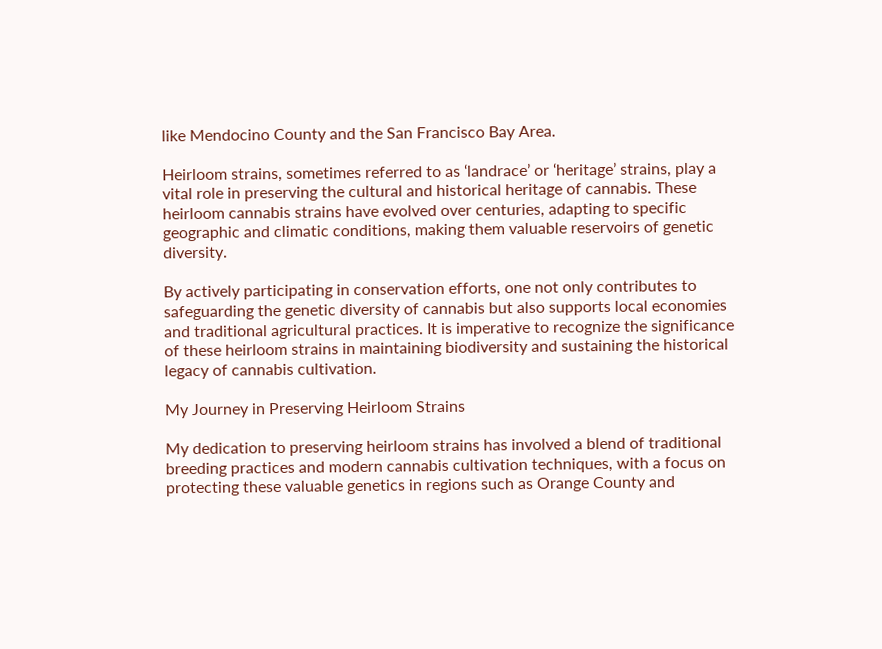like Mendocino County and the San Francisco Bay Area.

Heirloom strains, sometimes referred to as ‘landrace’ or ‘heritage’ strains, play a vital role in preserving the cultural and historical heritage of cannabis. These heirloom cannabis strains have evolved over centuries, adapting to specific geographic and climatic conditions, making them valuable reservoirs of genetic diversity.

By actively participating in conservation efforts, one not only contributes to safeguarding the genetic diversity of cannabis but also supports local economies and traditional agricultural practices. It is imperative to recognize the significance of these heirloom strains in maintaining biodiversity and sustaining the historical legacy of cannabis cultivation.

My Journey in Preserving Heirloom Strains

My dedication to preserving heirloom strains has involved a blend of traditional breeding practices and modern cannabis cultivation techniques, with a focus on protecting these valuable genetics in regions such as Orange County and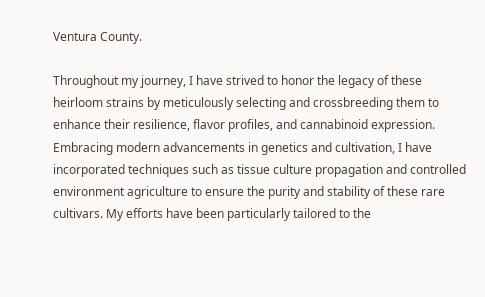Ventura County.

Throughout my journey, I have strived to honor the legacy of these heirloom strains by meticulously selecting and crossbreeding them to enhance their resilience, flavor profiles, and cannabinoid expression. Embracing modern advancements in genetics and cultivation, I have incorporated techniques such as tissue culture propagation and controlled environment agriculture to ensure the purity and stability of these rare cultivars. My efforts have been particularly tailored to the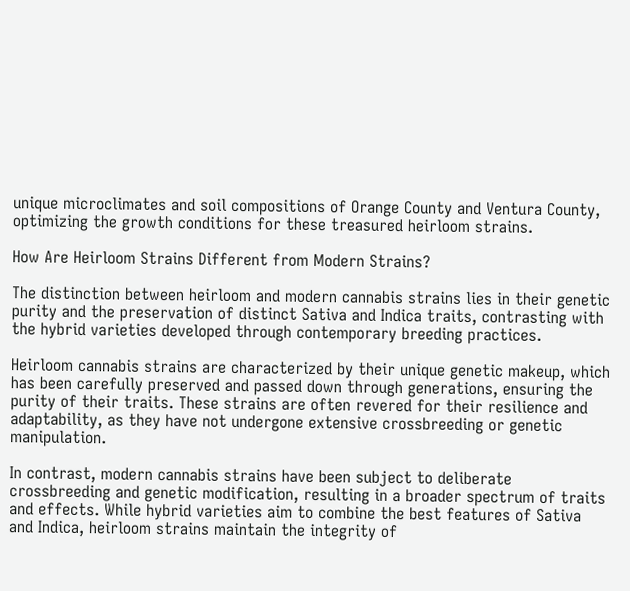unique microclimates and soil compositions of Orange County and Ventura County, optimizing the growth conditions for these treasured heirloom strains.

How Are Heirloom Strains Different from Modern Strains?

The distinction between heirloom and modern cannabis strains lies in their genetic purity and the preservation of distinct Sativa and Indica traits, contrasting with the hybrid varieties developed through contemporary breeding practices.

Heirloom cannabis strains are characterized by their unique genetic makeup, which has been carefully preserved and passed down through generations, ensuring the purity of their traits. These strains are often revered for their resilience and adaptability, as they have not undergone extensive crossbreeding or genetic manipulation.

In contrast, modern cannabis strains have been subject to deliberate crossbreeding and genetic modification, resulting in a broader spectrum of traits and effects. While hybrid varieties aim to combine the best features of Sativa and Indica, heirloom strains maintain the integrity of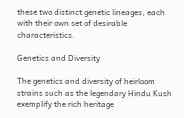these two distinct genetic lineages, each with their own set of desirable characteristics.

Genetics and Diversity

The genetics and diversity of heirloom strains such as the legendary Hindu Kush exemplify the rich heritage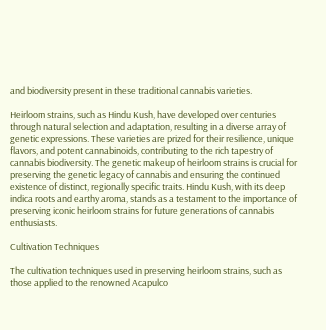and biodiversity present in these traditional cannabis varieties.

Heirloom strains, such as Hindu Kush, have developed over centuries through natural selection and adaptation, resulting in a diverse array of genetic expressions. These varieties are prized for their resilience, unique flavors, and potent cannabinoids, contributing to the rich tapestry of cannabis biodiversity. The genetic makeup of heirloom strains is crucial for preserving the genetic legacy of cannabis and ensuring the continued existence of distinct, regionally specific traits. Hindu Kush, with its deep indica roots and earthy aroma, stands as a testament to the importance of preserving iconic heirloom strains for future generations of cannabis enthusiasts.

Cultivation Techniques

The cultivation techniques used in preserving heirloom strains, such as those applied to the renowned Acapulco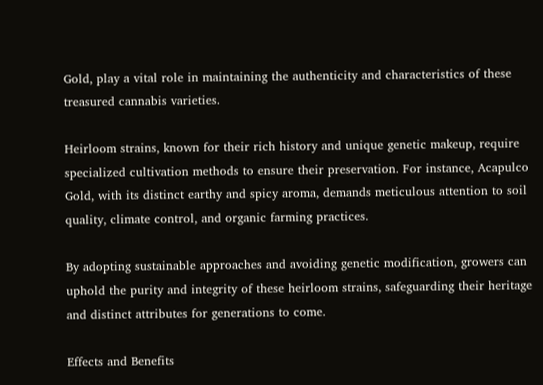Gold, play a vital role in maintaining the authenticity and characteristics of these treasured cannabis varieties.

Heirloom strains, known for their rich history and unique genetic makeup, require specialized cultivation methods to ensure their preservation. For instance, Acapulco Gold, with its distinct earthy and spicy aroma, demands meticulous attention to soil quality, climate control, and organic farming practices.

By adopting sustainable approaches and avoiding genetic modification, growers can uphold the purity and integrity of these heirloom strains, safeguarding their heritage and distinct attributes for generations to come.

Effects and Benefits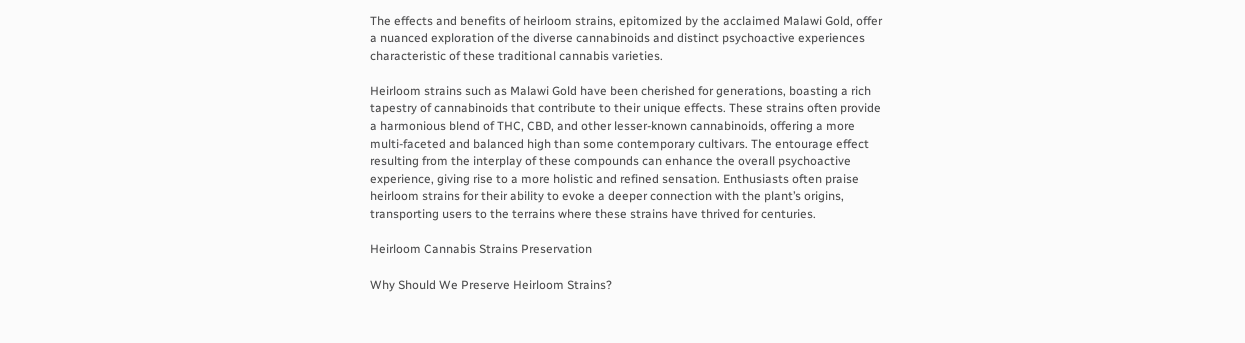The effects and benefits of heirloom strains, epitomized by the acclaimed Malawi Gold, offer a nuanced exploration of the diverse cannabinoids and distinct psychoactive experiences characteristic of these traditional cannabis varieties.

Heirloom strains such as Malawi Gold have been cherished for generations, boasting a rich tapestry of cannabinoids that contribute to their unique effects. These strains often provide a harmonious blend of THC, CBD, and other lesser-known cannabinoids, offering a more multi-faceted and balanced high than some contemporary cultivars. The entourage effect resulting from the interplay of these compounds can enhance the overall psychoactive experience, giving rise to a more holistic and refined sensation. Enthusiasts often praise heirloom strains for their ability to evoke a deeper connection with the plant’s origins, transporting users to the terrains where these strains have thrived for centuries.

Heirloom Cannabis Strains Preservation

Why Should We Preserve Heirloom Strains?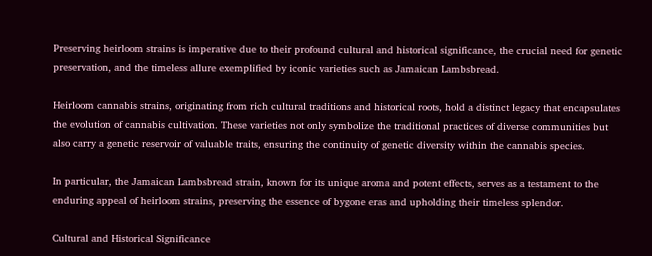Preserving heirloom strains is imperative due to their profound cultural and historical significance, the crucial need for genetic preservation, and the timeless allure exemplified by iconic varieties such as Jamaican Lambsbread.

Heirloom cannabis strains, originating from rich cultural traditions and historical roots, hold a distinct legacy that encapsulates the evolution of cannabis cultivation. These varieties not only symbolize the traditional practices of diverse communities but also carry a genetic reservoir of valuable traits, ensuring the continuity of genetic diversity within the cannabis species.

In particular, the Jamaican Lambsbread strain, known for its unique aroma and potent effects, serves as a testament to the enduring appeal of heirloom strains, preserving the essence of bygone eras and upholding their timeless splendor.

Cultural and Historical Significance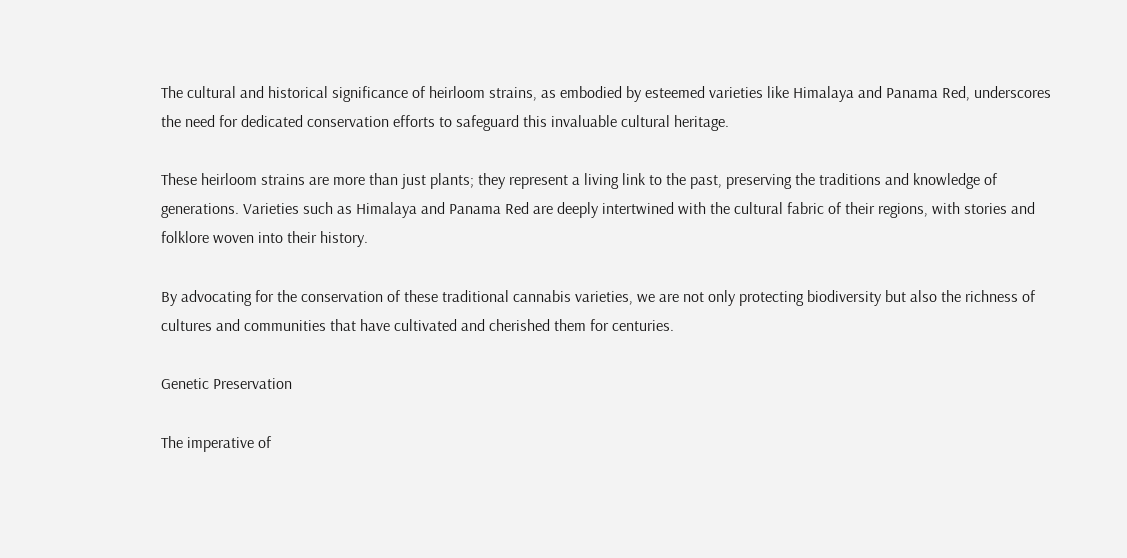The cultural and historical significance of heirloom strains, as embodied by esteemed varieties like Himalaya and Panama Red, underscores the need for dedicated conservation efforts to safeguard this invaluable cultural heritage.

These heirloom strains are more than just plants; they represent a living link to the past, preserving the traditions and knowledge of generations. Varieties such as Himalaya and Panama Red are deeply intertwined with the cultural fabric of their regions, with stories and folklore woven into their history.

By advocating for the conservation of these traditional cannabis varieties, we are not only protecting biodiversity but also the richness of cultures and communities that have cultivated and cherished them for centuries.

Genetic Preservation

The imperative of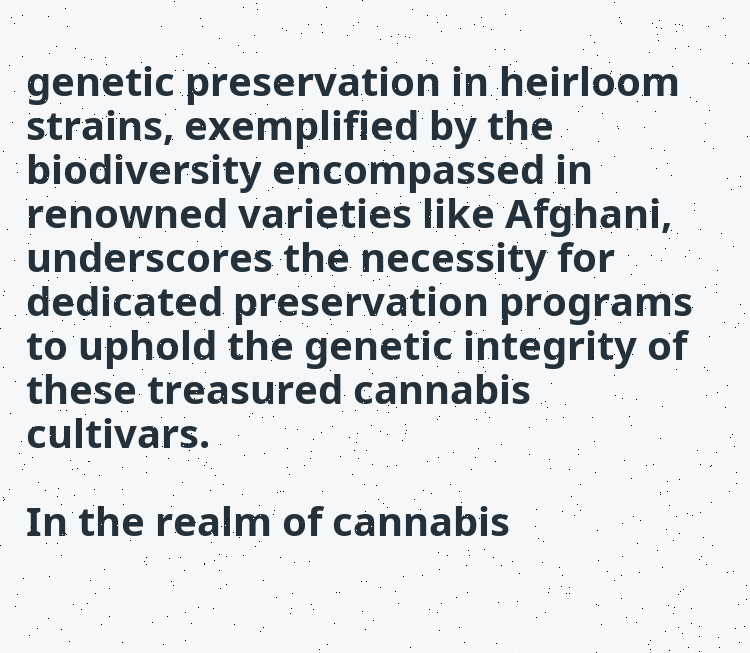genetic preservation in heirloom strains, exemplified by the biodiversity encompassed in renowned varieties like Afghani, underscores the necessity for dedicated preservation programs to uphold the genetic integrity of these treasured cannabis cultivars.

In the realm of cannabis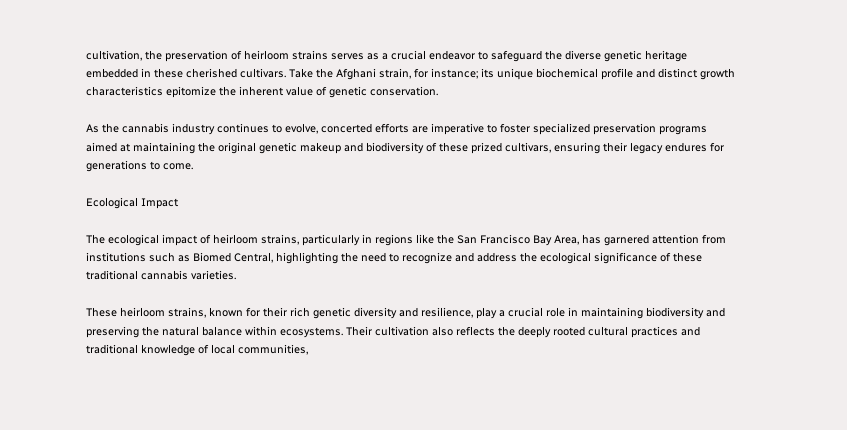cultivation, the preservation of heirloom strains serves as a crucial endeavor to safeguard the diverse genetic heritage embedded in these cherished cultivars. Take the Afghani strain, for instance; its unique biochemical profile and distinct growth characteristics epitomize the inherent value of genetic conservation.

As the cannabis industry continues to evolve, concerted efforts are imperative to foster specialized preservation programs aimed at maintaining the original genetic makeup and biodiversity of these prized cultivars, ensuring their legacy endures for generations to come.

Ecological Impact

The ecological impact of heirloom strains, particularly in regions like the San Francisco Bay Area, has garnered attention from institutions such as Biomed Central, highlighting the need to recognize and address the ecological significance of these traditional cannabis varieties.

These heirloom strains, known for their rich genetic diversity and resilience, play a crucial role in maintaining biodiversity and preserving the natural balance within ecosystems. Their cultivation also reflects the deeply rooted cultural practices and traditional knowledge of local communities,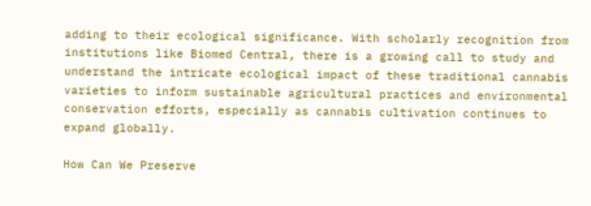adding to their ecological significance. With scholarly recognition from institutions like Biomed Central, there is a growing call to study and understand the intricate ecological impact of these traditional cannabis varieties to inform sustainable agricultural practices and environmental conservation efforts, especially as cannabis cultivation continues to expand globally.

How Can We Preserve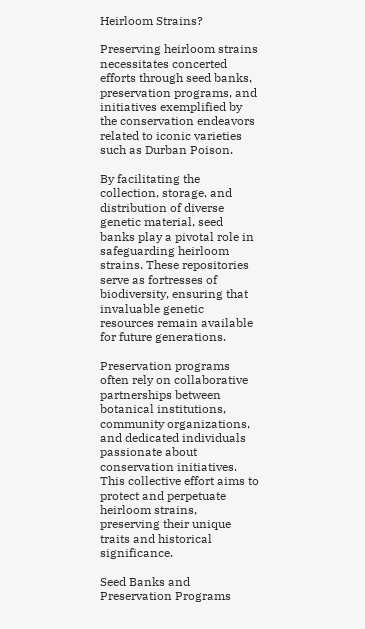Heirloom Strains?

Preserving heirloom strains necessitates concerted efforts through seed banks, preservation programs, and initiatives exemplified by the conservation endeavors related to iconic varieties such as Durban Poison.

By facilitating the collection, storage, and distribution of diverse genetic material, seed banks play a pivotal role in safeguarding heirloom strains. These repositories serve as fortresses of biodiversity, ensuring that invaluable genetic resources remain available for future generations.

Preservation programs often rely on collaborative partnerships between botanical institutions, community organizations, and dedicated individuals passionate about conservation initiatives. This collective effort aims to protect and perpetuate heirloom strains, preserving their unique traits and historical significance.

Seed Banks and Preservation Programs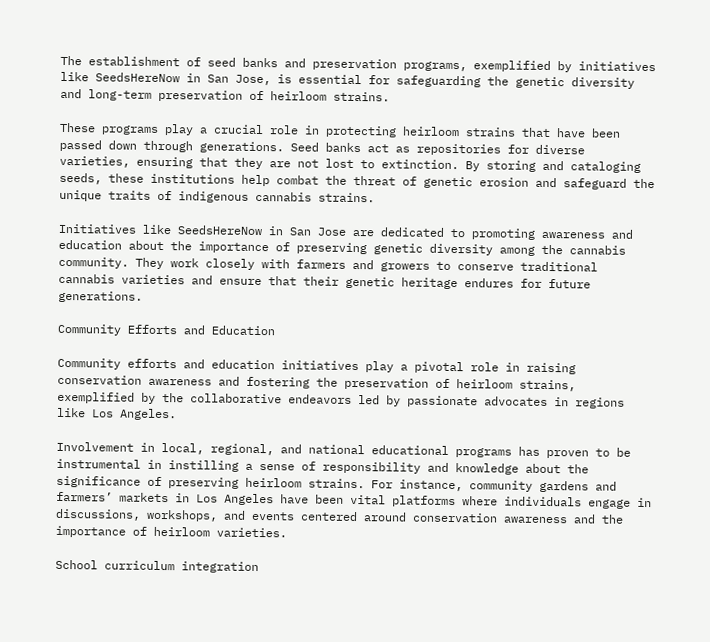The establishment of seed banks and preservation programs, exemplified by initiatives like SeedsHereNow in San Jose, is essential for safeguarding the genetic diversity and long-term preservation of heirloom strains.

These programs play a crucial role in protecting heirloom strains that have been passed down through generations. Seed banks act as repositories for diverse varieties, ensuring that they are not lost to extinction. By storing and cataloging seeds, these institutions help combat the threat of genetic erosion and safeguard the unique traits of indigenous cannabis strains.

Initiatives like SeedsHereNow in San Jose are dedicated to promoting awareness and education about the importance of preserving genetic diversity among the cannabis community. They work closely with farmers and growers to conserve traditional cannabis varieties and ensure that their genetic heritage endures for future generations.

Community Efforts and Education

Community efforts and education initiatives play a pivotal role in raising conservation awareness and fostering the preservation of heirloom strains, exemplified by the collaborative endeavors led by passionate advocates in regions like Los Angeles.

Involvement in local, regional, and national educational programs has proven to be instrumental in instilling a sense of responsibility and knowledge about the significance of preserving heirloom strains. For instance, community gardens and farmers’ markets in Los Angeles have been vital platforms where individuals engage in discussions, workshops, and events centered around conservation awareness and the importance of heirloom varieties.

School curriculum integration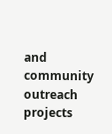and community outreach projects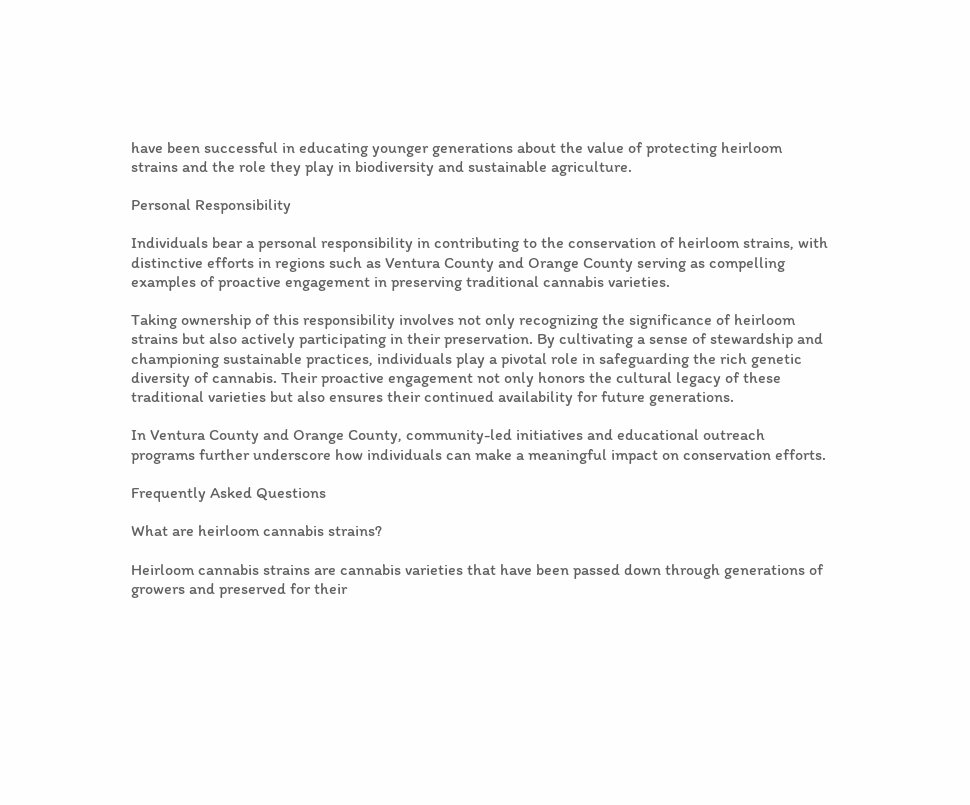have been successful in educating younger generations about the value of protecting heirloom strains and the role they play in biodiversity and sustainable agriculture.

Personal Responsibility

Individuals bear a personal responsibility in contributing to the conservation of heirloom strains, with distinctive efforts in regions such as Ventura County and Orange County serving as compelling examples of proactive engagement in preserving traditional cannabis varieties.

Taking ownership of this responsibility involves not only recognizing the significance of heirloom strains but also actively participating in their preservation. By cultivating a sense of stewardship and championing sustainable practices, individuals play a pivotal role in safeguarding the rich genetic diversity of cannabis. Their proactive engagement not only honors the cultural legacy of these traditional varieties but also ensures their continued availability for future generations.

In Ventura County and Orange County, community-led initiatives and educational outreach programs further underscore how individuals can make a meaningful impact on conservation efforts.

Frequently Asked Questions

What are heirloom cannabis strains?

Heirloom cannabis strains are cannabis varieties that have been passed down through generations of growers and preserved for their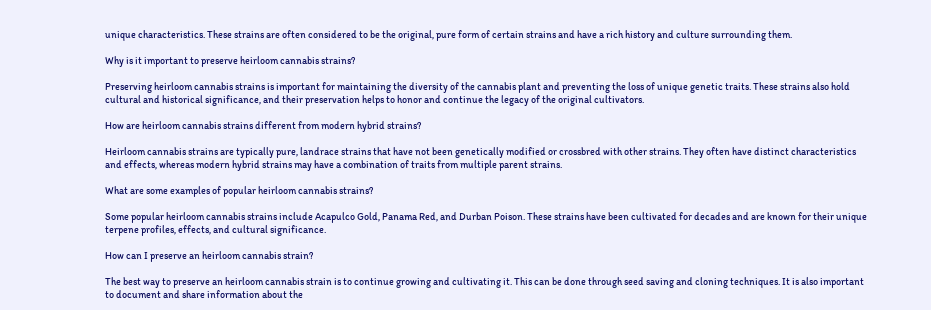unique characteristics. These strains are often considered to be the original, pure form of certain strains and have a rich history and culture surrounding them.

Why is it important to preserve heirloom cannabis strains?

Preserving heirloom cannabis strains is important for maintaining the diversity of the cannabis plant and preventing the loss of unique genetic traits. These strains also hold cultural and historical significance, and their preservation helps to honor and continue the legacy of the original cultivators.

How are heirloom cannabis strains different from modern hybrid strains?

Heirloom cannabis strains are typically pure, landrace strains that have not been genetically modified or crossbred with other strains. They often have distinct characteristics and effects, whereas modern hybrid strains may have a combination of traits from multiple parent strains.

What are some examples of popular heirloom cannabis strains?

Some popular heirloom cannabis strains include Acapulco Gold, Panama Red, and Durban Poison. These strains have been cultivated for decades and are known for their unique terpene profiles, effects, and cultural significance.

How can I preserve an heirloom cannabis strain?

The best way to preserve an heirloom cannabis strain is to continue growing and cultivating it. This can be done through seed saving and cloning techniques. It is also important to document and share information about the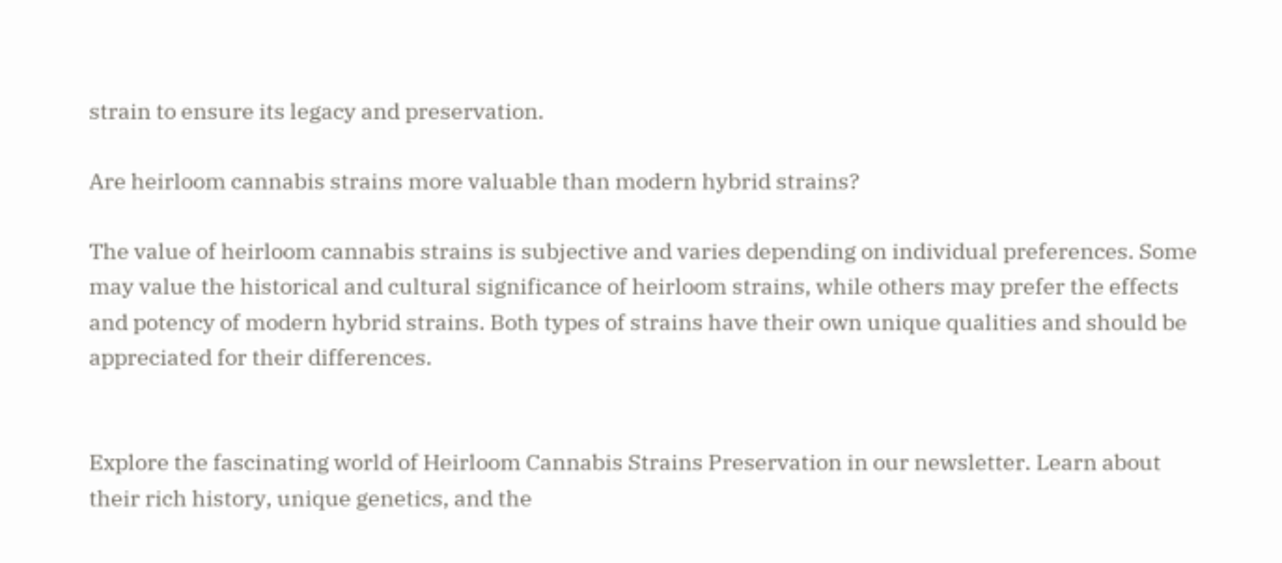strain to ensure its legacy and preservation.

Are heirloom cannabis strains more valuable than modern hybrid strains?

The value of heirloom cannabis strains is subjective and varies depending on individual preferences. Some may value the historical and cultural significance of heirloom strains, while others may prefer the effects and potency of modern hybrid strains. Both types of strains have their own unique qualities and should be appreciated for their differences.


Explore the fascinating world of Heirloom Cannabis Strains Preservation in our newsletter. Learn about their rich history, unique genetics, and the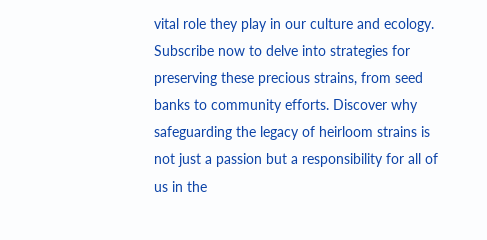vital role they play in our culture and ecology. Subscribe now to delve into strategies for preserving these precious strains, from seed banks to community efforts. Discover why safeguarding the legacy of heirloom strains is not just a passion but a responsibility for all of us in the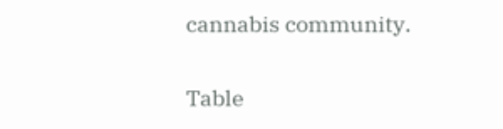cannabis community.

Table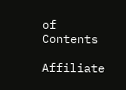of Contents

Affiliate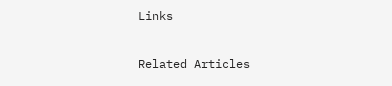Links

Related Articles